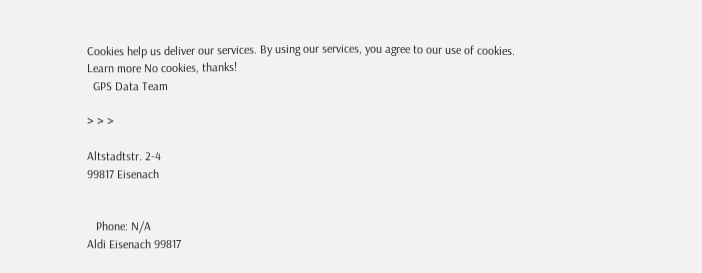Cookies help us deliver our services. By using our services, you agree to our use of cookies. Learn more No cookies, thanks!
  GPS Data Team

> > >

Altstadtstr. 2-4
99817 Eisenach


   Phone: N/A
Aldi Eisenach 99817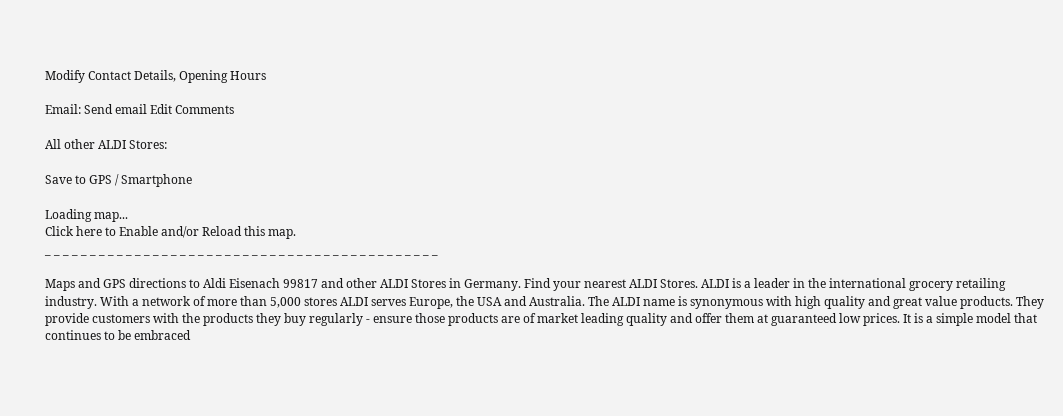Modify Contact Details, Opening Hours

Email: Send email Edit Comments

All other ALDI Stores:

Save to GPS / Smartphone

Loading map...
Click here to Enable and/or Reload this map.
_ _ _ _ _ _ _ _ _ _ _ _ _ _ _ _ _ _ _ _ _ _ _ _ _ _ _ _ _ _ _ _ _ _ _ _ _ _ _ _ _ _ _ _

Maps and GPS directions to Aldi Eisenach 99817 and other ALDI Stores in Germany. Find your nearest ALDI Stores. ALDI is a leader in the international grocery retailing industry. With a network of more than 5,000 stores ALDI serves Europe, the USA and Australia. The ALDI name is synonymous with high quality and great value products. They provide customers with the products they buy regularly - ensure those products are of market leading quality and offer them at guaranteed low prices. It is a simple model that continues to be embraced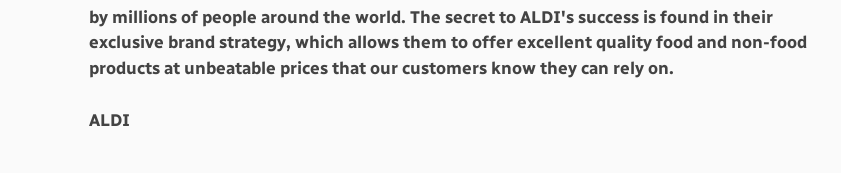by millions of people around the world. The secret to ALDI's success is found in their exclusive brand strategy, which allows them to offer excellent quality food and non-food products at unbeatable prices that our customers know they can rely on.

ALDI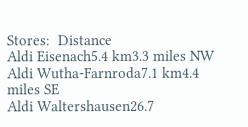Stores:  Distance
Aldi Eisenach5.4 km3.3 miles NW
Aldi Wutha-Farnroda7.1 km4.4 miles SE
Aldi Waltershausen26.7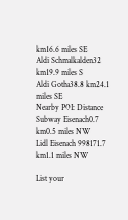km16.6 miles SE
Aldi Schmalkalden32 km19.9 miles S
Aldi Gotha38.8 km24.1 miles SE
Nearby POI: Distance
Subway Eisenach0.7 km0.5 miles NW
Lidl Eisenach 998171.7 km1.1 miles NW

List your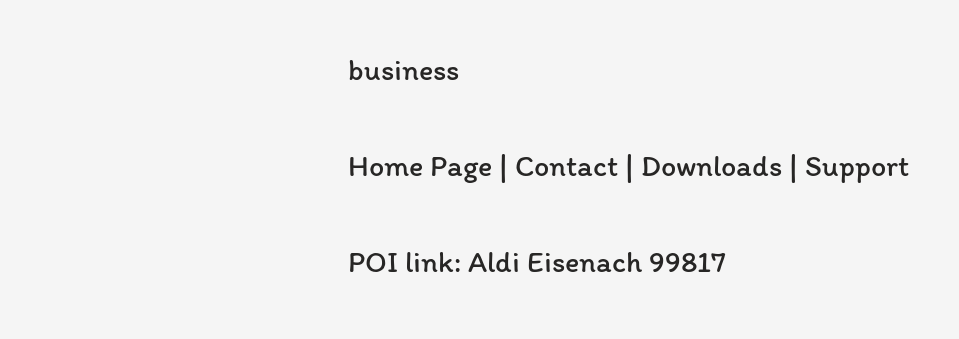business

Home Page | Contact | Downloads | Support

POI link: Aldi Eisenach 99817